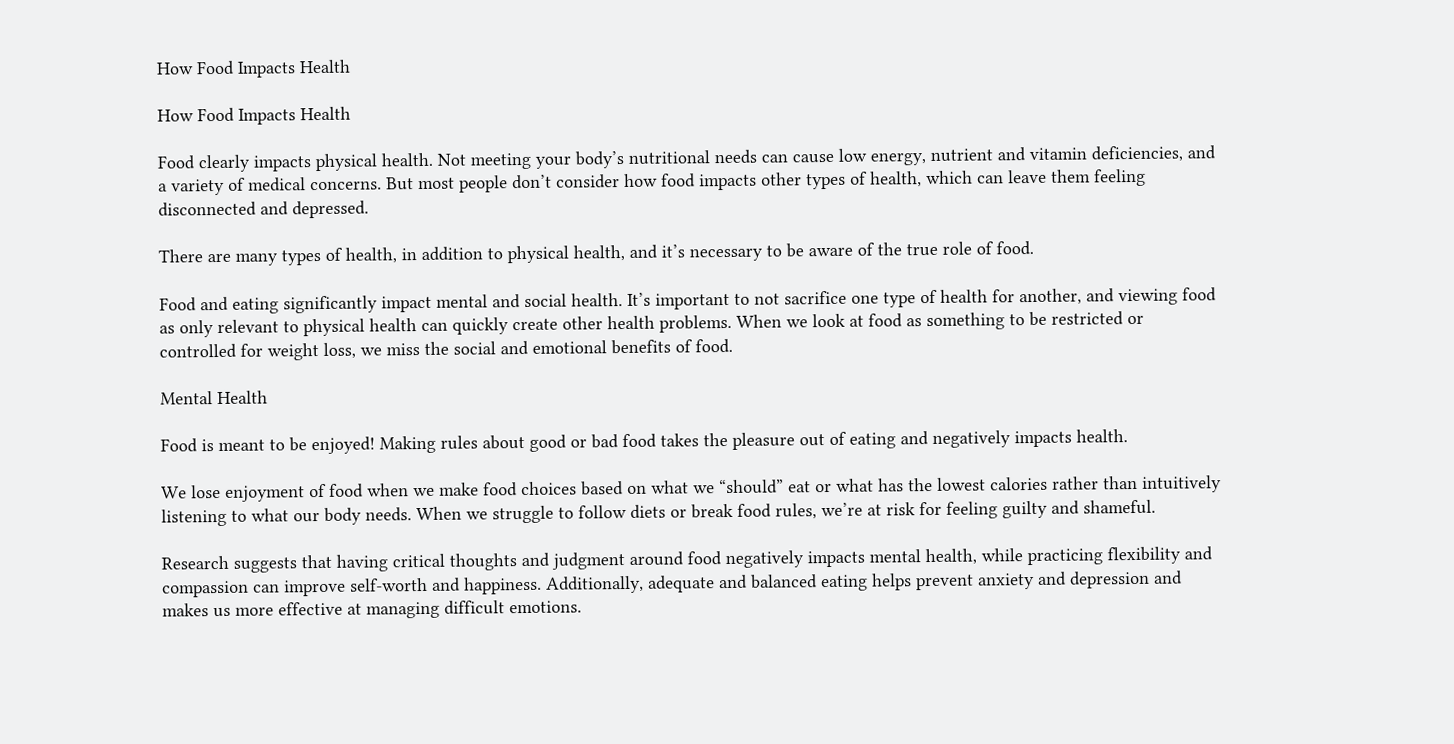How Food Impacts Health

How Food Impacts Health

Food clearly impacts physical health. Not meeting your body’s nutritional needs can cause low energy, nutrient and vitamin deficiencies, and a variety of medical concerns. But most people don’t consider how food impacts other types of health, which can leave them feeling disconnected and depressed.

There are many types of health, in addition to physical health, and it’s necessary to be aware of the true role of food.

Food and eating significantly impact mental and social health. It’s important to not sacrifice one type of health for another, and viewing food as only relevant to physical health can quickly create other health problems. When we look at food as something to be restricted or controlled for weight loss, we miss the social and emotional benefits of food.

Mental Health

Food is meant to be enjoyed! Making rules about good or bad food takes the pleasure out of eating and negatively impacts health.

We lose enjoyment of food when we make food choices based on what we “should” eat or what has the lowest calories rather than intuitively listening to what our body needs. When we struggle to follow diets or break food rules, we’re at risk for feeling guilty and shameful.

Research suggests that having critical thoughts and judgment around food negatively impacts mental health, while practicing flexibility and compassion can improve self-worth and happiness. Additionally, adequate and balanced eating helps prevent anxiety and depression and makes us more effective at managing difficult emotions.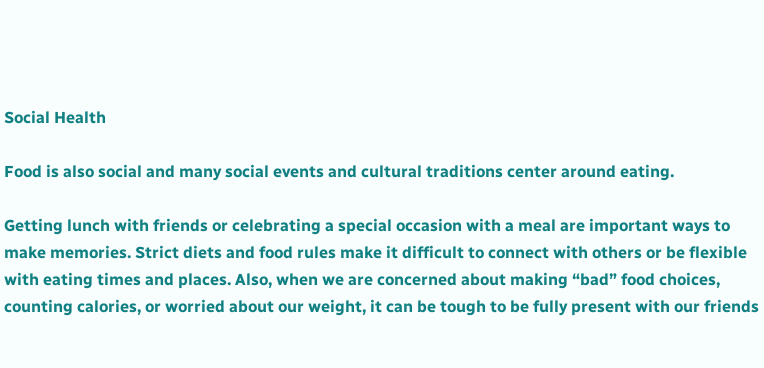Social Health

Food is also social and many social events and cultural traditions center around eating.

Getting lunch with friends or celebrating a special occasion with a meal are important ways to make memories. Strict diets and food rules make it difficult to connect with others or be flexible with eating times and places. Also, when we are concerned about making “bad” food choices, counting calories, or worried about our weight, it can be tough to be fully present with our friends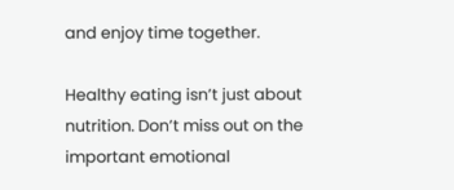and enjoy time together.

Healthy eating isn’t just about nutrition. Don’t miss out on the important emotional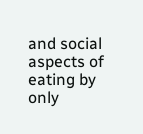and social aspects of eating by only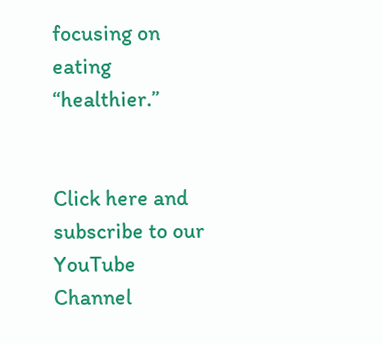focusing on eating “healthier.”


Click here and subscribe to our YouTube Channel